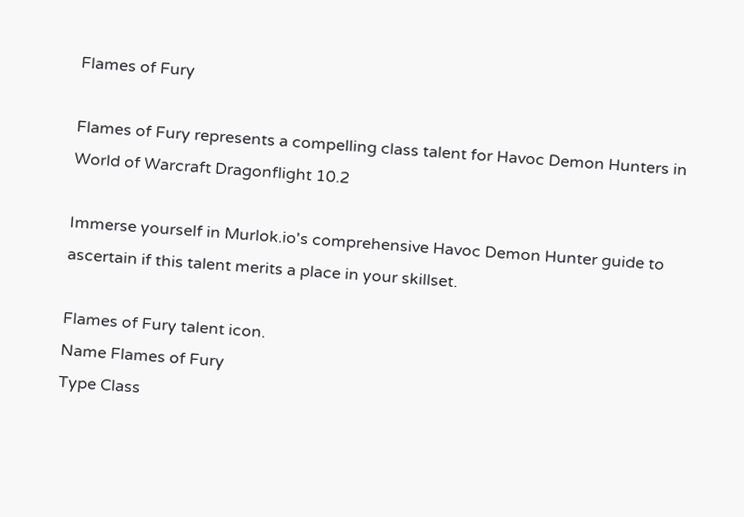Flames of Fury

Flames of Fury represents a compelling class talent for Havoc Demon Hunters in World of Warcraft Dragonflight 10.2

Immerse yourself in Murlok.io's comprehensive Havoc Demon Hunter guide to ascertain if this talent merits a place in your skillset.

Flames of Fury talent icon.
Name Flames of Fury
Type Class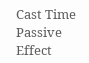Cast Time Passive
Effect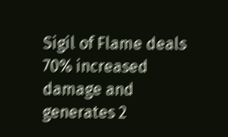Sigil of Flame deals 70% increased damage and generates 2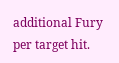additional Fury per target hit.